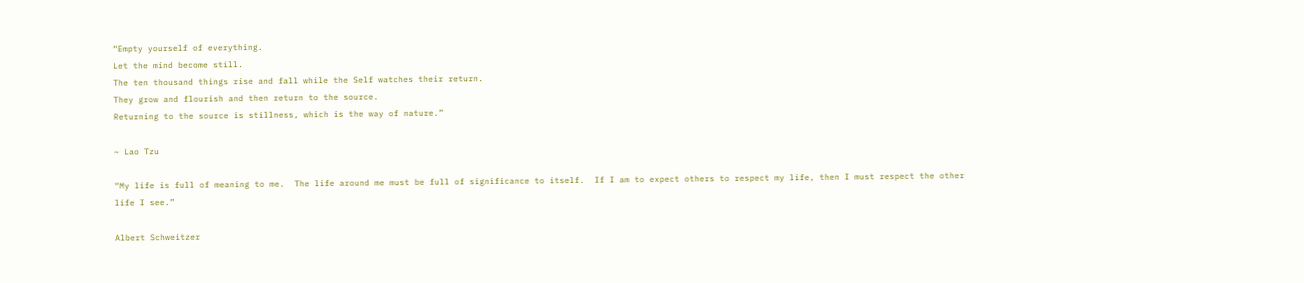“Empty yourself of everything.
Let the mind become still.
The ten thousand things rise and fall while the Self watches their return.
They grow and flourish and then return to the source.
Returning to the source is stillness, which is the way of nature.”

~ Lao Tzu

“My life is full of meaning to me.  The life around me must be full of significance to itself.  If I am to expect others to respect my life, then I must respect the other life I see.”

Albert Schweitzer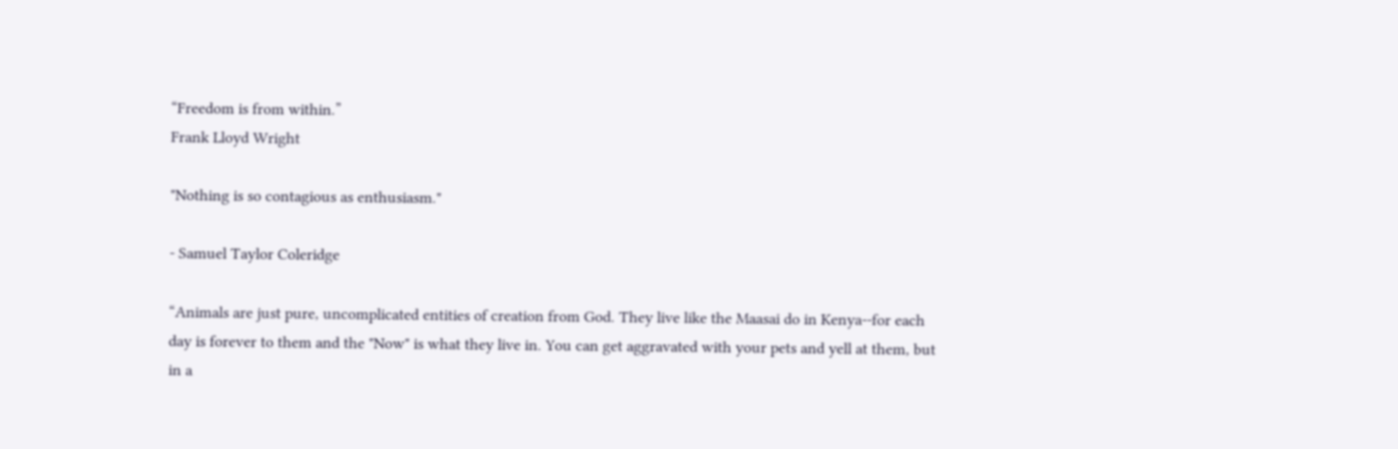“Freedom is from within.”
Frank Lloyd Wright

"Nothing is so contagious as enthusiasm."

- Samuel Taylor Coleridge

“Animals are just pure, uncomplicated entities of creation from God. They live like the Maasai do in Kenya--for each day is forever to them and the "Now" is what they live in. You can get aggravated with your pets and yell at them, but in a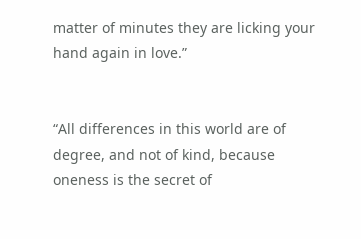matter of minutes they are licking your hand again in love.”


“All differences in this world are of degree, and not of kind, because oneness is the secret of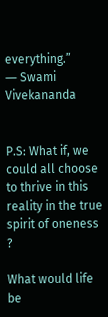everything.”
― Swami Vivekananda


P.S: What if, we could all choose to thrive in this reality in the true spirit of oneness ?

What would life be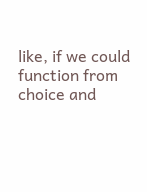like, if we could function from choice and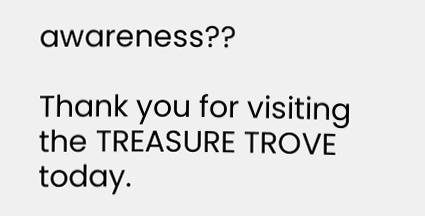awareness??

Thank you for visiting the TREASURE TROVE today.